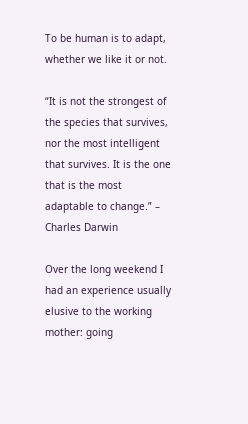To be human is to adapt, whether we like it or not.

“It is not the strongest of the species that survives, nor the most intelligent that survives. It is the one that is the most adaptable to change.” – Charles Darwin

Over the long weekend I had an experience usually elusive to the working mother: going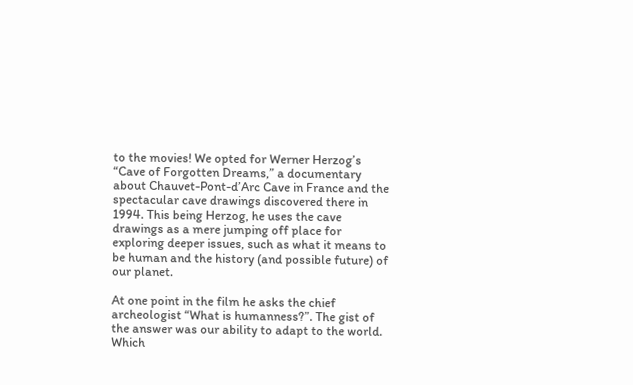to the movies! We opted for Werner Herzog’s “Cave of Forgotten Dreams,” a documentary about Chauvet-Pont-d’Arc Cave in France and the spectacular cave drawings discovered there in 1994. This being Herzog, he uses the cave drawings as a mere jumping off place for exploring deeper issues, such as what it means to be human and the history (and possible future) of our planet.

At one point in the film he asks the chief archeologist “What is humanness?”. The gist of the answer was our ability to adapt to the world. Which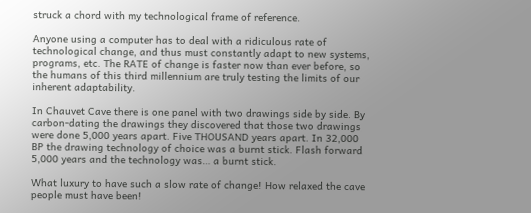struck a chord with my technological frame of reference.

Anyone using a computer has to deal with a ridiculous rate of  technological change, and thus must constantly adapt to new systems, programs, etc. The RATE of change is faster now than ever before, so the humans of this third millennium are truly testing the limits of our inherent adaptability.

In Chauvet Cave there is one panel with two drawings side by side. By carbon-dating the drawings they discovered that those two drawings were done 5,000 years apart. Five THOUSAND years apart. In 32,000 BP the drawing technology of choice was a burnt stick. Flash forward 5,000 years and the technology was… a burnt stick.

What luxury to have such a slow rate of change! How relaxed the cave people must have been!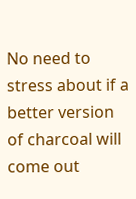No need to stress about if a better version of charcoal will come out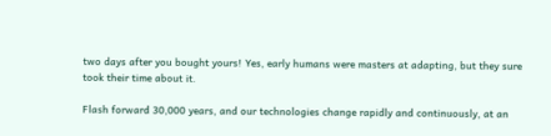two days after you bought yours! Yes, early humans were masters at adapting, but they sure took their time about it.

Flash forward 30,000 years, and our technologies change rapidly and continuously, at an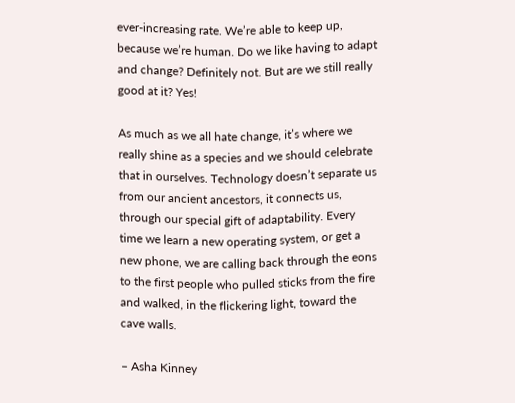ever-increasing rate. We’re able to keep up, because we’re human. Do we like having to adapt and change? Definitely not. But are we still really good at it? Yes!

As much as we all hate change, it’s where we really shine as a species and we should celebrate that in ourselves. Technology doesn’t separate us from our ancient ancestors, it connects us, through our special gift of adaptability. Every time we learn a new operating system, or get a new phone, we are calling back through the eons to the first people who pulled sticks from the fire and walked, in the flickering light, toward the cave walls.

– Asha Kinney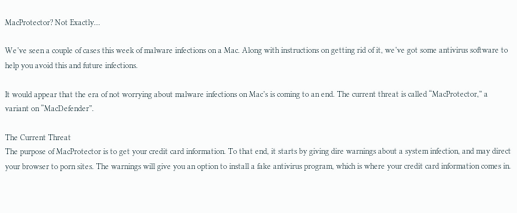MacProtector? Not Exactly…

We’ve seen a couple of cases this week of malware infections on a Mac. Along with instructions on getting rid of it, we’ve got some antivirus software to help you avoid this and future infections.

It would appear that the era of not worrying about malware infections on Mac’s is coming to an end. The current threat is called “MacProtector,” a variant on “MacDefender”.

The Current Threat
The purpose of MacProtector is to get your credit card information. To that end, it starts by giving dire warnings about a system infection, and may direct your browser to porn sites. The warnings will give you an option to install a fake antivirus program, which is where your credit card information comes in.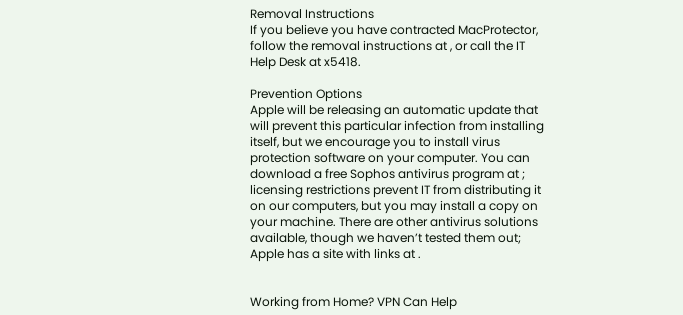Removal Instructions
If you believe you have contracted MacProtector, follow the removal instructions at , or call the IT Help Desk at x5418.

Prevention Options
Apple will be releasing an automatic update that will prevent this particular infection from installing itself, but we encourage you to install virus protection software on your computer. You can download a free Sophos antivirus program at ; licensing restrictions prevent IT from distributing it on our computers, but you may install a copy on your machine. There are other antivirus solutions available, though we haven’t tested them out; Apple has a site with links at .


Working from Home? VPN Can Help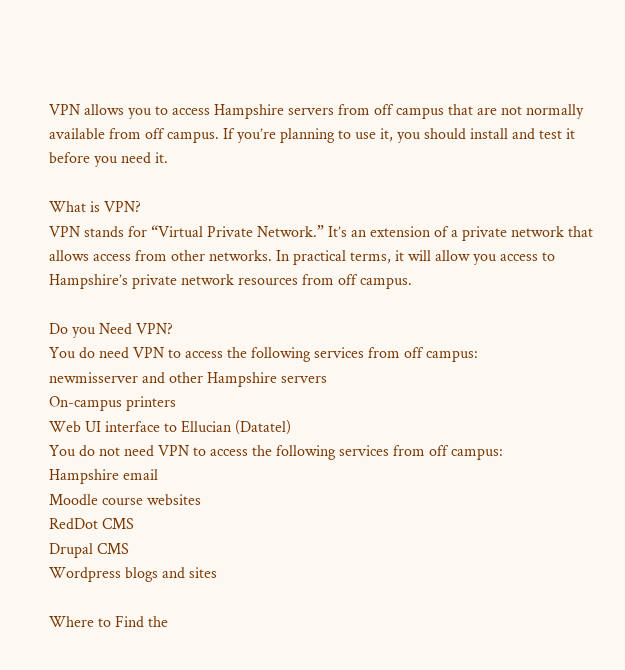VPN allows you to access Hampshire servers from off campus that are not normally available from off campus. If you’re planning to use it, you should install and test it before you need it.

What is VPN?
VPN stands for “Virtual Private Network.” It’s an extension of a private network that allows access from other networks. In practical terms, it will allow you access to Hampshire’s private network resources from off campus.

Do you Need VPN?
You do need VPN to access the following services from off campus:
newmisserver and other Hampshire servers
On-campus printers
Web UI interface to Ellucian (Datatel)
You do not need VPN to access the following services from off campus:
Hampshire email
Moodle course websites
RedDot CMS
Drupal CMS
Wordpress blogs and sites

Where to Find the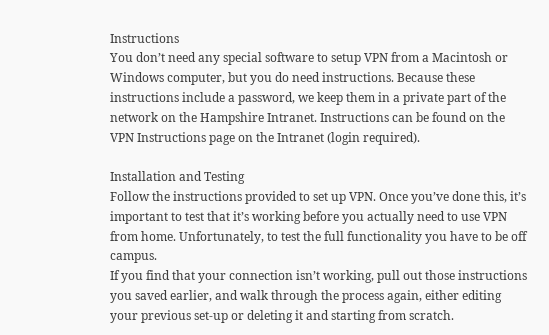Instructions
You don’t need any special software to setup VPN from a Macintosh or Windows computer, but you do need instructions. Because these instructions include a password, we keep them in a private part of the network on the Hampshire Intranet. Instructions can be found on the VPN Instructions page on the Intranet (login required).

Installation and Testing
Follow the instructions provided to set up VPN. Once you’ve done this, it’s important to test that it’s working before you actually need to use VPN from home. Unfortunately, to test the full functionality you have to be off campus.
If you find that your connection isn’t working, pull out those instructions you saved earlier, and walk through the process again, either editing your previous set-up or deleting it and starting from scratch.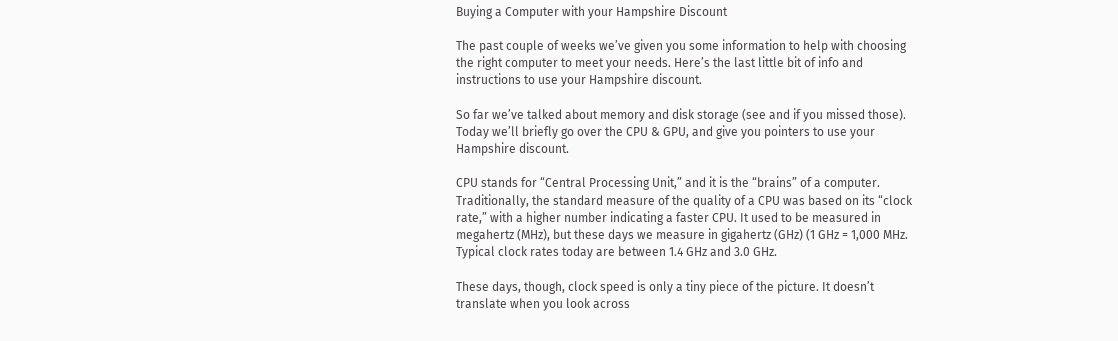Buying a Computer with your Hampshire Discount

The past couple of weeks we’ve given you some information to help with choosing the right computer to meet your needs. Here’s the last little bit of info and instructions to use your Hampshire discount.

So far we’ve talked about memory and disk storage (see and if you missed those). Today we’ll briefly go over the CPU & GPU, and give you pointers to use your Hampshire discount.

CPU stands for “Central Processing Unit,” and it is the “brains” of a computer. Traditionally, the standard measure of the quality of a CPU was based on its “clock rate,” with a higher number indicating a faster CPU. It used to be measured in megahertz (MHz), but these days we measure in gigahertz (GHz) (1 GHz = 1,000 MHz. Typical clock rates today are between 1.4 GHz and 3.0 GHz.

These days, though, clock speed is only a tiny piece of the picture. It doesn’t translate when you look across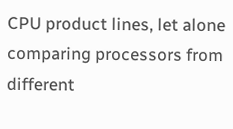CPU product lines, let alone comparing processors from different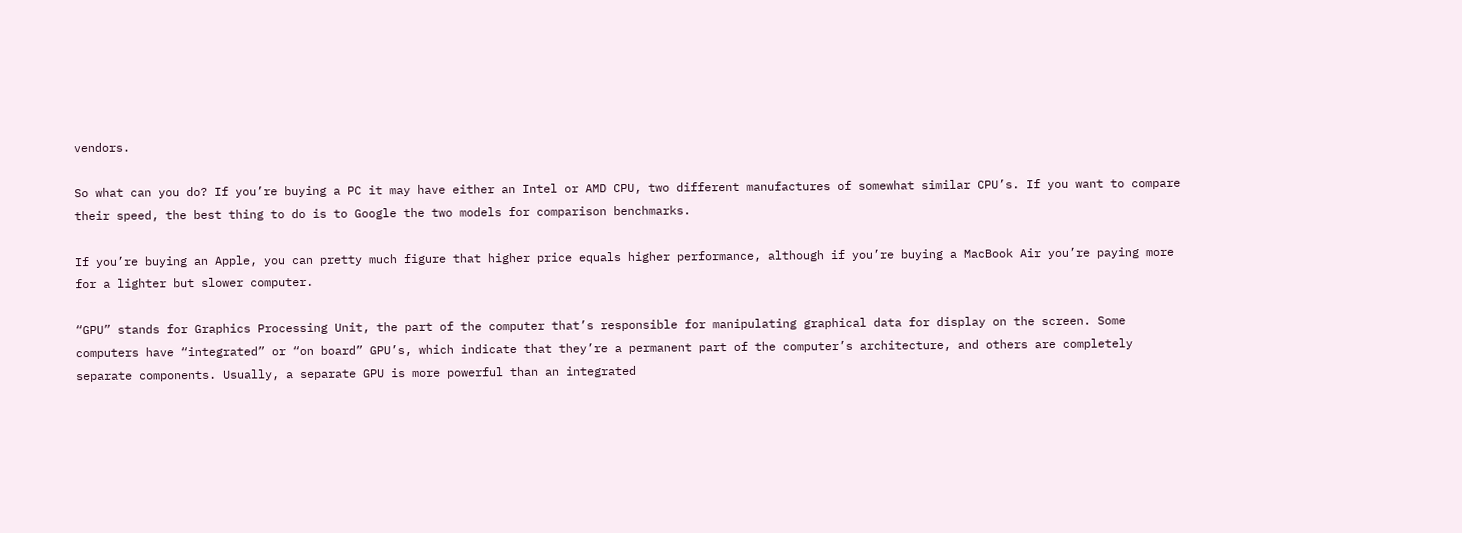vendors.

So what can you do? If you’re buying a PC it may have either an Intel or AMD CPU, two different manufactures of somewhat similar CPU’s. If you want to compare their speed, the best thing to do is to Google the two models for comparison benchmarks.

If you’re buying an Apple, you can pretty much figure that higher price equals higher performance, although if you’re buying a MacBook Air you’re paying more for a lighter but slower computer.

“GPU” stands for Graphics Processing Unit, the part of the computer that’s responsible for manipulating graphical data for display on the screen. Some computers have “integrated” or “on board” GPU’s, which indicate that they’re a permanent part of the computer’s architecture, and others are completely separate components. Usually, a separate GPU is more powerful than an integrated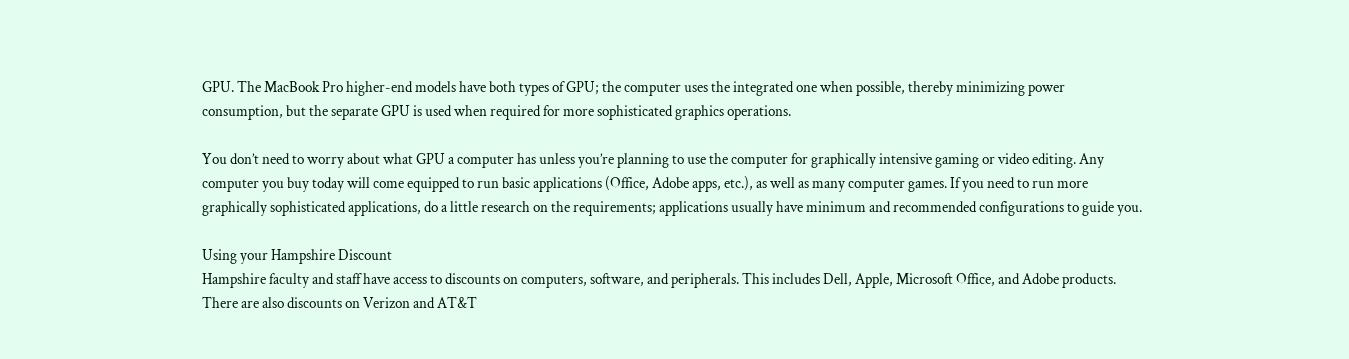GPU. The MacBook Pro higher-end models have both types of GPU; the computer uses the integrated one when possible, thereby minimizing power consumption, but the separate GPU is used when required for more sophisticated graphics operations.

You don’t need to worry about what GPU a computer has unless you’re planning to use the computer for graphically intensive gaming or video editing. Any computer you buy today will come equipped to run basic applications (Office, Adobe apps, etc.), as well as many computer games. If you need to run more graphically sophisticated applications, do a little research on the requirements; applications usually have minimum and recommended configurations to guide you.

Using your Hampshire Discount
Hampshire faculty and staff have access to discounts on computers, software, and peripherals. This includes Dell, Apple, Microsoft Office, and Adobe products. There are also discounts on Verizon and AT&T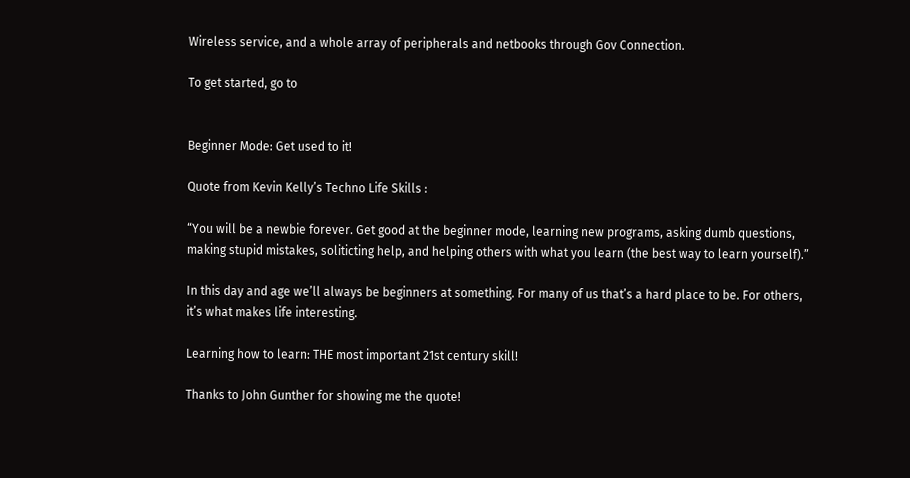Wireless service, and a whole array of peripherals and netbooks through Gov Connection.

To get started, go to


Beginner Mode: Get used to it!

Quote from Kevin Kelly’s Techno Life Skills :

“You will be a newbie forever. Get good at the beginner mode, learning new programs, asking dumb questions, making stupid mistakes, soliticting help, and helping others with what you learn (the best way to learn yourself).”

In this day and age we’ll always be beginners at something. For many of us that’s a hard place to be. For others, it’s what makes life interesting.

Learning how to learn: THE most important 21st century skill!

Thanks to John Gunther for showing me the quote!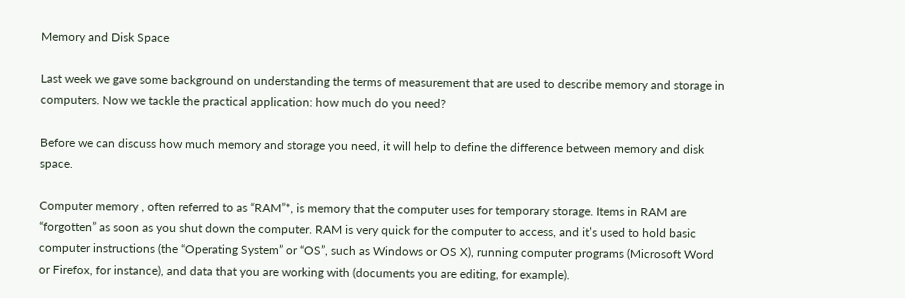Memory and Disk Space

Last week we gave some background on understanding the terms of measurement that are used to describe memory and storage in computers. Now we tackle the practical application: how much do you need?

Before we can discuss how much memory and storage you need, it will help to define the difference between memory and disk space.

Computer memory , often referred to as “RAM”*, is memory that the computer uses for temporary storage. Items in RAM are “forgotten” as soon as you shut down the computer. RAM is very quick for the computer to access, and it’s used to hold basic computer instructions (the “Operating System” or “OS”, such as Windows or OS X), running computer programs (Microsoft Word or Firefox, for instance), and data that you are working with (documents you are editing, for example).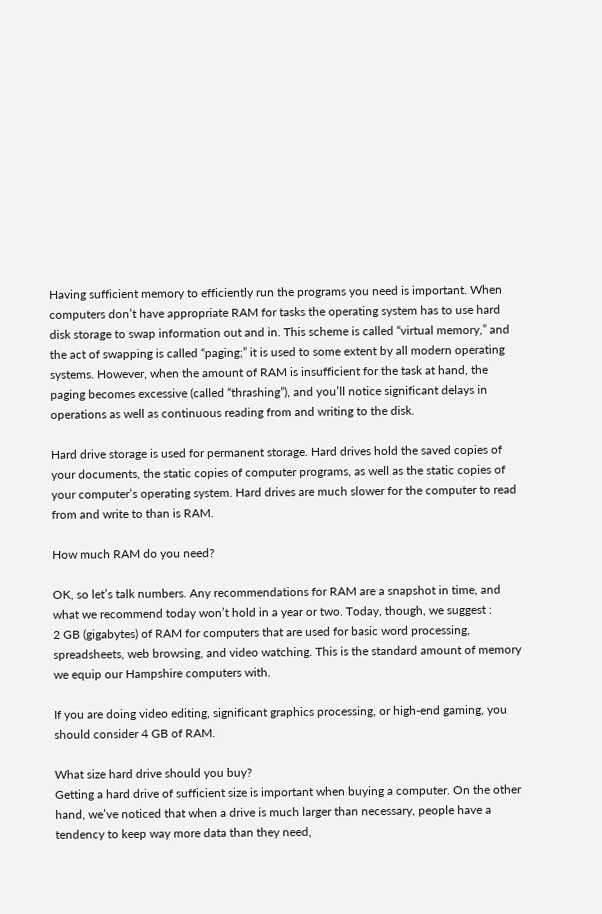Having sufficient memory to efficiently run the programs you need is important. When computers don’t have appropriate RAM for tasks the operating system has to use hard disk storage to swap information out and in. This scheme is called “virtual memory,” and the act of swapping is called “paging;” it is used to some extent by all modern operating systems. However, when the amount of RAM is insufficient for the task at hand, the paging becomes excessive (called “thrashing”), and you’ll notice significant delays in operations as well as continuous reading from and writing to the disk.

Hard drive storage is used for permanent storage. Hard drives hold the saved copies of your documents, the static copies of computer programs, as well as the static copies of your computer’s operating system. Hard drives are much slower for the computer to read from and write to than is RAM.

How much RAM do you need?

OK, so let’s talk numbers. Any recommendations for RAM are a snapshot in time, and what we recommend today won’t hold in a year or two. Today, though, we suggest :
2 GB (gigabytes) of RAM for computers that are used for basic word processing, spreadsheets, web browsing, and video watching. This is the standard amount of memory we equip our Hampshire computers with.

If you are doing video editing, significant graphics processing, or high-end gaming, you should consider 4 GB of RAM.

What size hard drive should you buy?
Getting a hard drive of sufficient size is important when buying a computer. On the other hand, we’ve noticed that when a drive is much larger than necessary, people have a tendency to keep way more data than they need,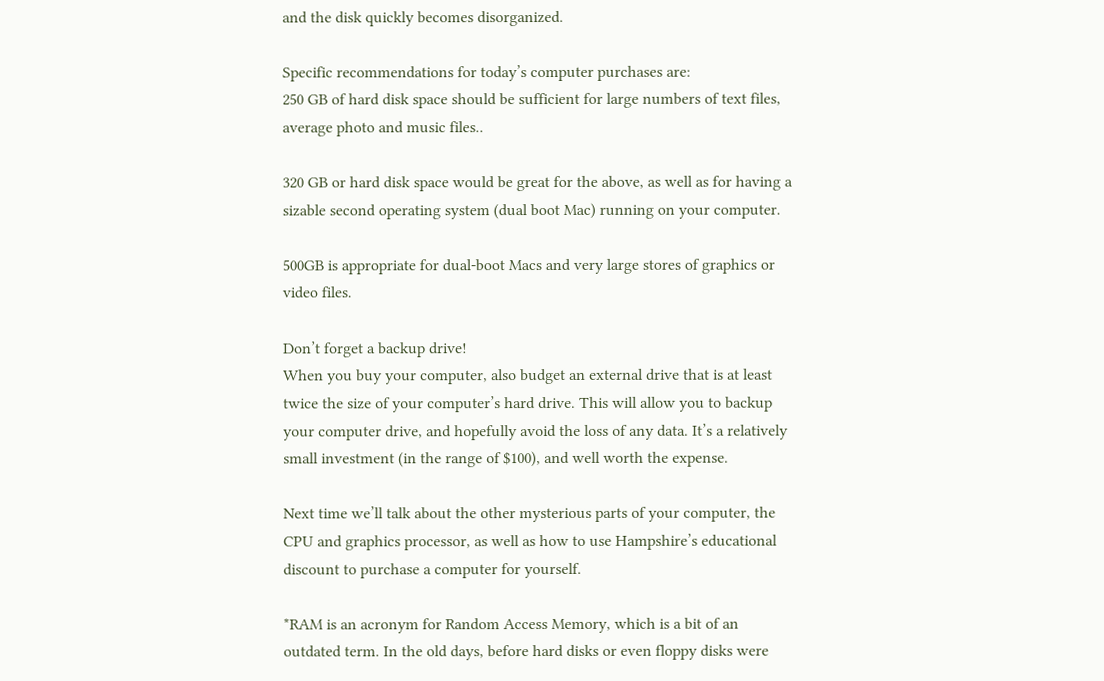and the disk quickly becomes disorganized.

Specific recommendations for today’s computer purchases are:
250 GB of hard disk space should be sufficient for large numbers of text files, average photo and music files..

320 GB or hard disk space would be great for the above, as well as for having a sizable second operating system (dual boot Mac) running on your computer.

500GB is appropriate for dual-boot Macs and very large stores of graphics or video files.

Don’t forget a backup drive!
When you buy your computer, also budget an external drive that is at least twice the size of your computer’s hard drive. This will allow you to backup your computer drive, and hopefully avoid the loss of any data. It’s a relatively small investment (in the range of $100), and well worth the expense.

Next time we’ll talk about the other mysterious parts of your computer, the CPU and graphics processor, as well as how to use Hampshire’s educational discount to purchase a computer for yourself.

*RAM is an acronym for Random Access Memory, which is a bit of an outdated term. In the old days, before hard disks or even floppy disks were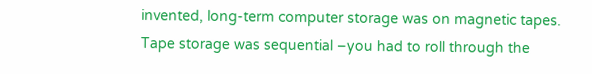invented, long-term computer storage was on magnetic tapes. Tape storage was sequential –you had to roll through the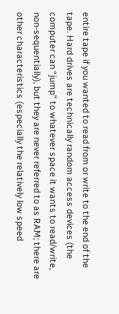entire tape if you wanted to read from or write to the end of the tape. Hard drives are technically random access devices (the computer can “jump” to whatever space it wants to read/write, non-sequentially), but they are never referred to as RAM; there are other characteristics (especially the relatively low speed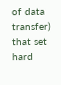of data transfer) that set hard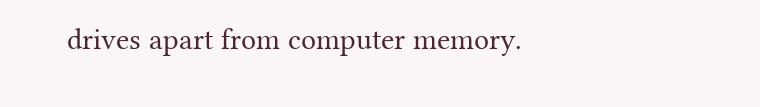drives apart from computer memory.